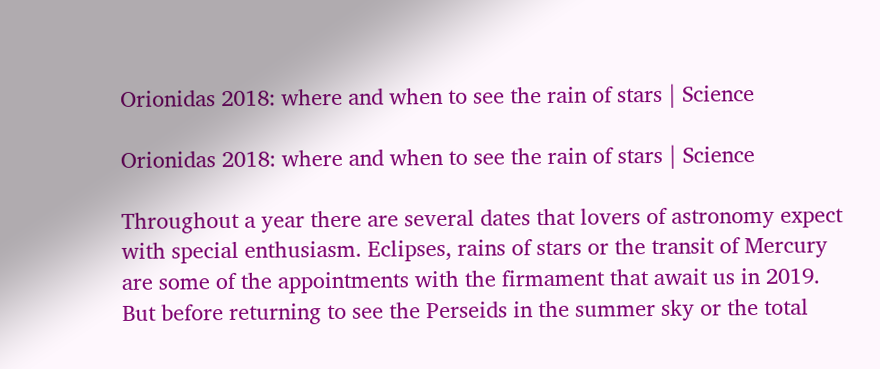Orionidas 2018: where and when to see the rain of stars | Science

Orionidas 2018: where and when to see the rain of stars | Science

Throughout a year there are several dates that lovers of astronomy expect with special enthusiasm. Eclipses, rains of stars or the transit of Mercury are some of the appointments with the firmament that await us in 2019. But before returning to see the Perseids in the summer sky or the total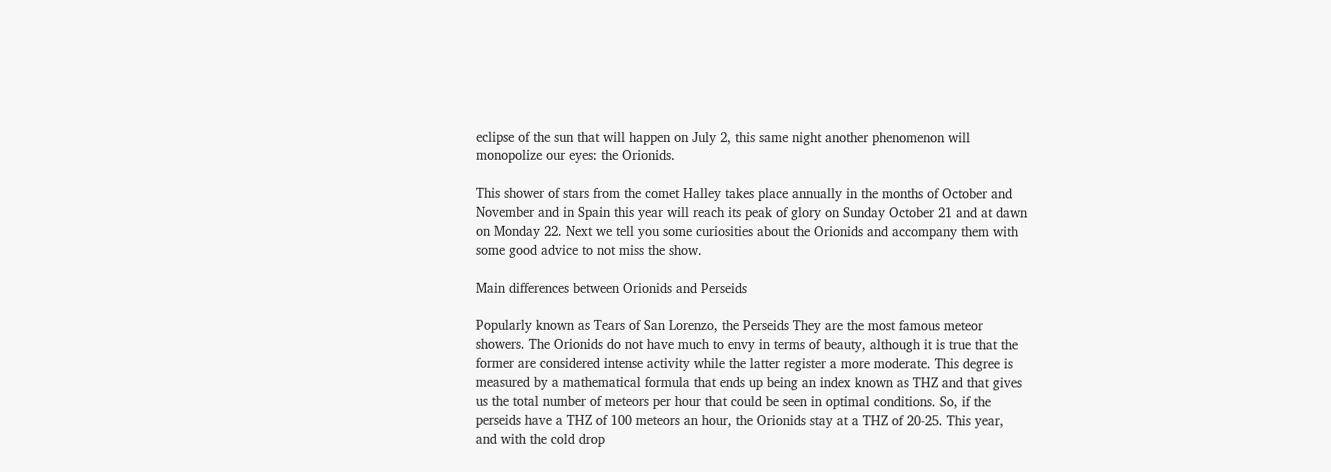eclipse of the sun that will happen on July 2, this same night another phenomenon will monopolize our eyes: the Orionids.

This shower of stars from the comet Halley takes place annually in the months of October and November and in Spain this year will reach its peak of glory on Sunday October 21 and at dawn on Monday 22. Next we tell you some curiosities about the Orionids and accompany them with some good advice to not miss the show.

Main differences between Orionids and Perseids

Popularly known as Tears of San Lorenzo, the Perseids They are the most famous meteor showers. The Orionids do not have much to envy in terms of beauty, although it is true that the former are considered intense activity while the latter register a more moderate. This degree is measured by a mathematical formula that ends up being an index known as THZ and that gives us the total number of meteors per hour that could be seen in optimal conditions. So, if the perseids have a THZ of 100 meteors an hour, the Orionids stay at a THZ of 20-25. This year, and with the cold drop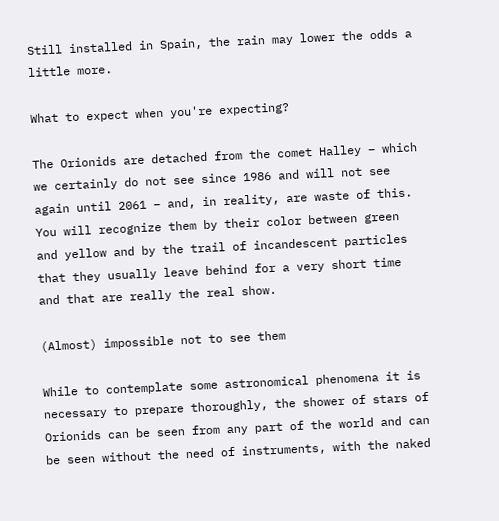Still installed in Spain, the rain may lower the odds a little more.

What to expect when you're expecting?

The Orionids are detached from the comet Halley – which we certainly do not see since 1986 and will not see again until 2061 – and, in reality, are waste of this. You will recognize them by their color between green and yellow and by the trail of incandescent particles that they usually leave behind for a very short time and that are really the real show.

(Almost) impossible not to see them

While to contemplate some astronomical phenomena it is necessary to prepare thoroughly, the shower of stars of Orionids can be seen from any part of the world and can be seen without the need of instruments, with the naked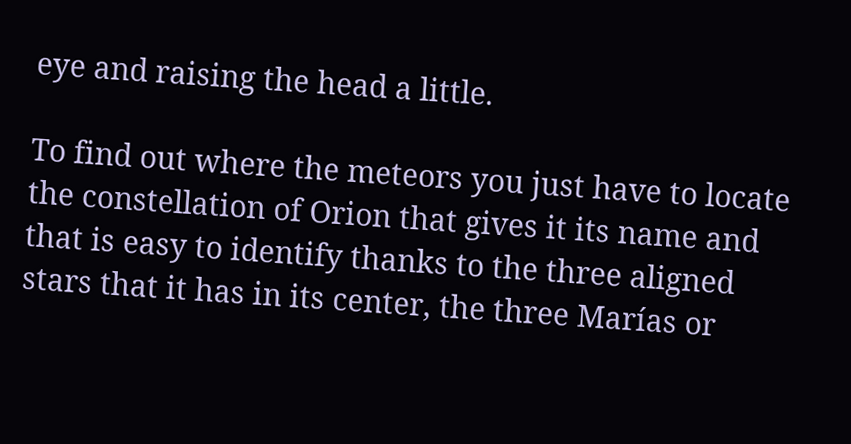eye and raising the head a little.

To find out where the meteors you just have to locate the constellation of Orion that gives it its name and that is easy to identify thanks to the three aligned stars that it has in its center, the three Marías or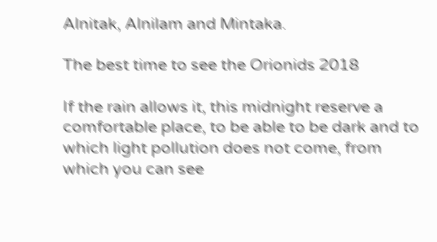Alnitak, Alnilam and Mintaka.

The best time to see the Orionids 2018

If the rain allows it, this midnight reserve a comfortable place, to be able to be dark and to which light pollution does not come, from which you can see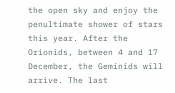the open sky and enjoy the penultimate shower of stars this year. After the Orionids, between 4 and 17 December, the Geminids will arrive. The last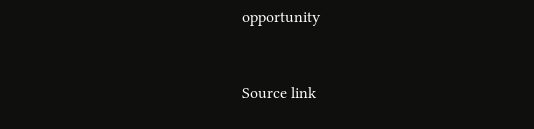opportunity


Source link